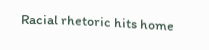Racial rhetoric hits home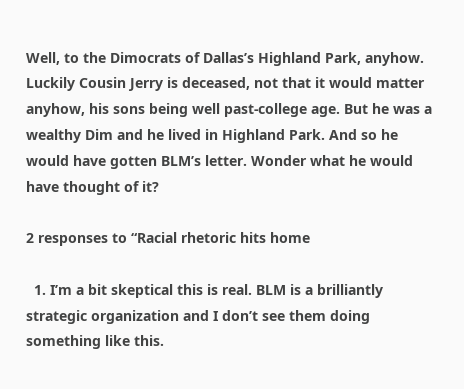Well, to the Dimocrats of Dallas’s Highland Park, anyhow. Luckily Cousin Jerry is deceased, not that it would matter anyhow, his sons being well past-college age. But he was a wealthy Dim and he lived in Highland Park. And so he would have gotten BLM’s letter. Wonder what he would have thought of it?

2 responses to “Racial rhetoric hits home

  1. I’m a bit skeptical this is real. BLM is a brilliantly strategic organization and I don’t see them doing something like this.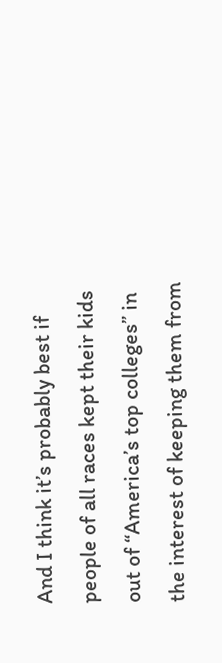And I think it’s probably best if people of all races kept their kids out of “America’s top colleges” in the interest of keeping them from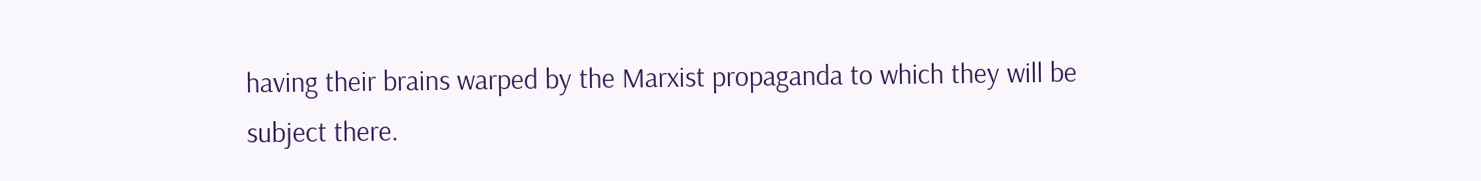having their brains warped by the Marxist propaganda to which they will be subject there.